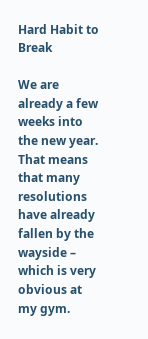Hard Habit to Break

We are already a few weeks into the new year. That means that many resolutions have already fallen by the wayside – which is very obvious at my gym.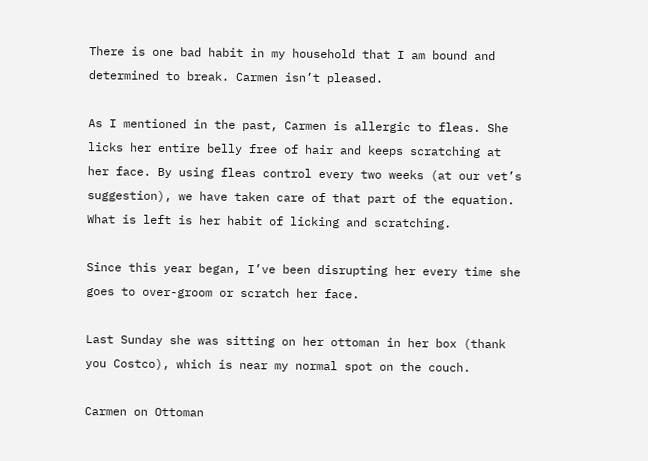There is one bad habit in my household that I am bound and determined to break. Carmen isn’t pleased.

As I mentioned in the past, Carmen is allergic to fleas. She licks her entire belly free of hair and keeps scratching at her face. By using fleas control every two weeks (at our vet’s suggestion), we have taken care of that part of the equation. What is left is her habit of licking and scratching.

Since this year began, I’ve been disrupting her every time she goes to over-groom or scratch her face.

Last Sunday she was sitting on her ottoman in her box (thank you Costco), which is near my normal spot on the couch.

Carmen on Ottoman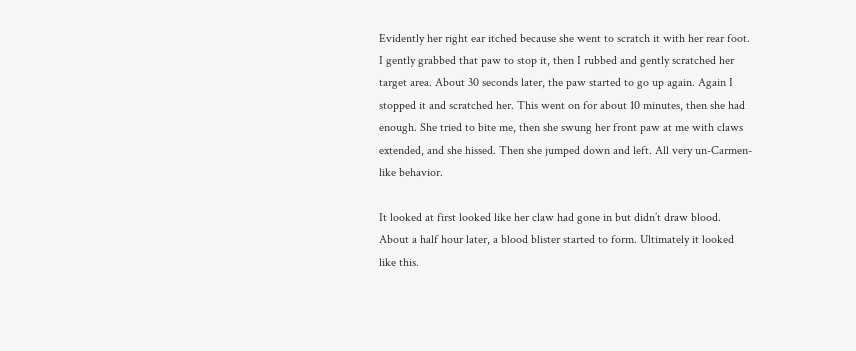Evidently her right ear itched because she went to scratch it with her rear foot. I gently grabbed that paw to stop it, then I rubbed and gently scratched her target area. About 30 seconds later, the paw started to go up again. Again I stopped it and scratched her. This went on for about 10 minutes, then she had enough. She tried to bite me, then she swung her front paw at me with claws extended, and she hissed. Then she jumped down and left. All very un-Carmen-like behavior.

It looked at first looked like her claw had gone in but didn’t draw blood. About a half hour later, a blood blister started to form. Ultimately it looked like this.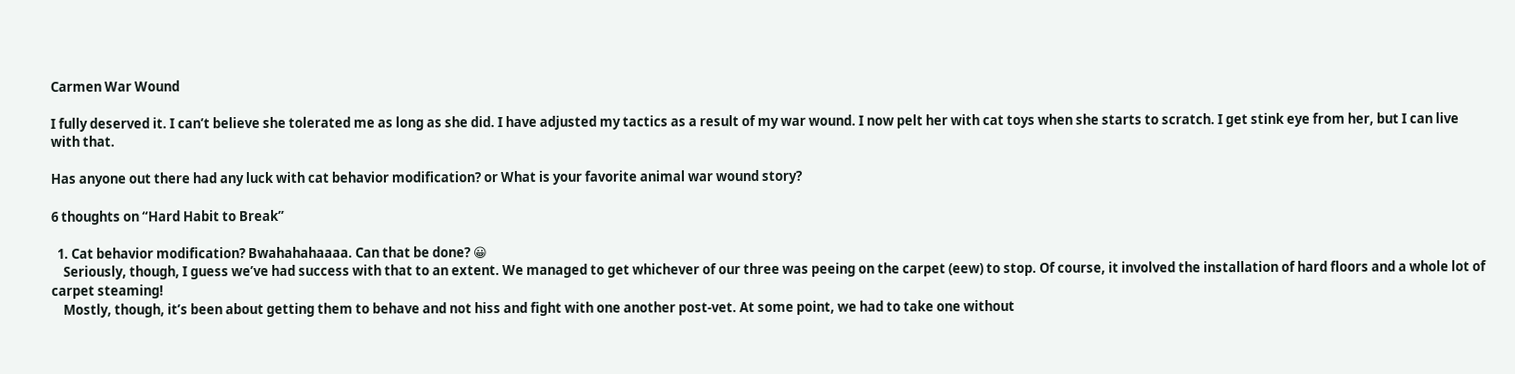Carmen War Wound

I fully deserved it. I can’t believe she tolerated me as long as she did. I have adjusted my tactics as a result of my war wound. I now pelt her with cat toys when she starts to scratch. I get stink eye from her, but I can live with that.

Has anyone out there had any luck with cat behavior modification? or What is your favorite animal war wound story?

6 thoughts on “Hard Habit to Break”

  1. Cat behavior modification? Bwahahahaaaa. Can that be done? 😀
    Seriously, though, I guess we’ve had success with that to an extent. We managed to get whichever of our three was peeing on the carpet (eew) to stop. Of course, it involved the installation of hard floors and a whole lot of carpet steaming!
    Mostly, though, it’s been about getting them to behave and not hiss and fight with one another post-vet. At some point, we had to take one without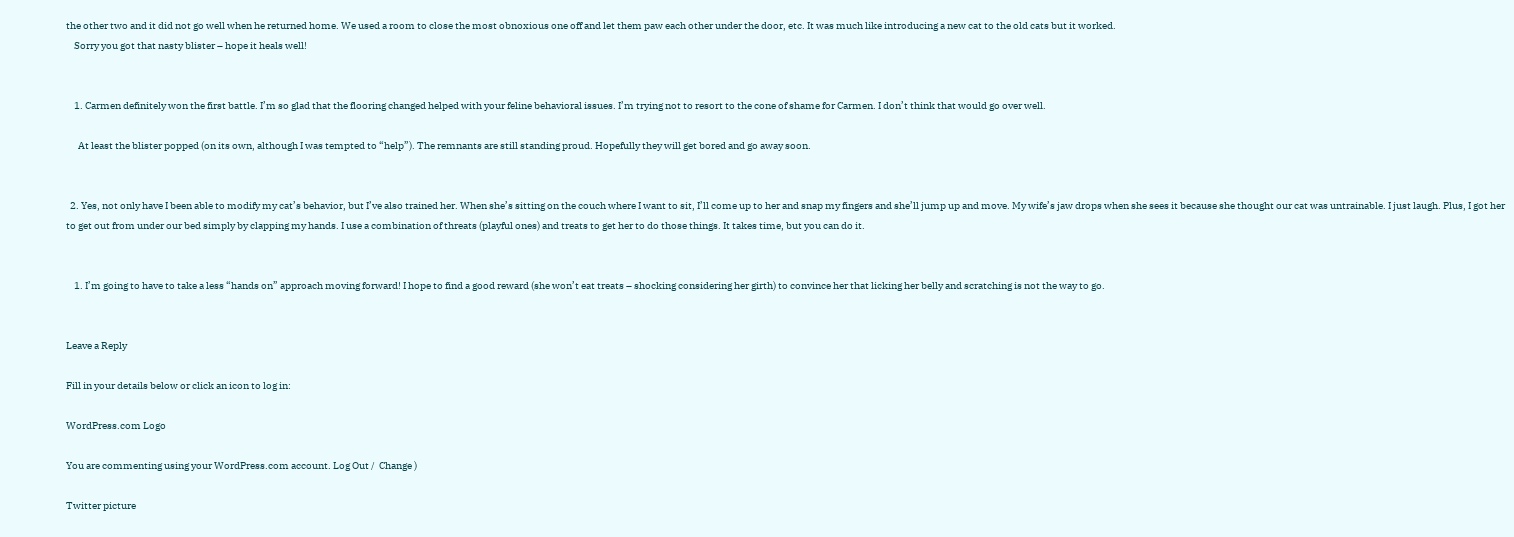the other two and it did not go well when he returned home. We used a room to close the most obnoxious one off and let them paw each other under the door, etc. It was much like introducing a new cat to the old cats but it worked.
    Sorry you got that nasty blister – hope it heals well!


    1. Carmen definitely won the first battle. I’m so glad that the flooring changed helped with your feline behavioral issues. I’m trying not to resort to the cone of shame for Carmen. I don’t think that would go over well.

      At least the blister popped (on its own, although I was tempted to “help”). The remnants are still standing proud. Hopefully they will get bored and go away soon.


  2. Yes, not only have I been able to modify my cat’s behavior, but I’ve also trained her. When she’s sitting on the couch where I want to sit, I’ll come up to her and snap my fingers and she’ll jump up and move. My wife’s jaw drops when she sees it because she thought our cat was untrainable. I just laugh. Plus, I got her to get out from under our bed simply by clapping my hands. I use a combination of threats (playful ones) and treats to get her to do those things. It takes time, but you can do it.


    1. I’m going to have to take a less “hands on” approach moving forward! I hope to find a good reward (she won’t eat treats – shocking considering her girth) to convince her that licking her belly and scratching is not the way to go.


Leave a Reply

Fill in your details below or click an icon to log in:

WordPress.com Logo

You are commenting using your WordPress.com account. Log Out /  Change )

Twitter picture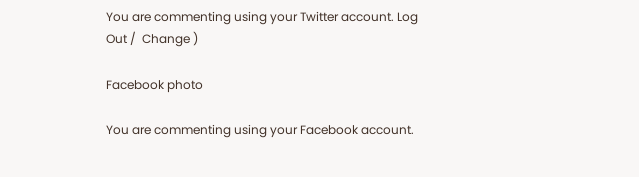You are commenting using your Twitter account. Log Out /  Change )

Facebook photo

You are commenting using your Facebook account.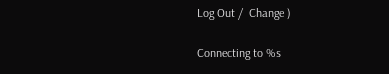Log Out /  Change )

Connecting to %s